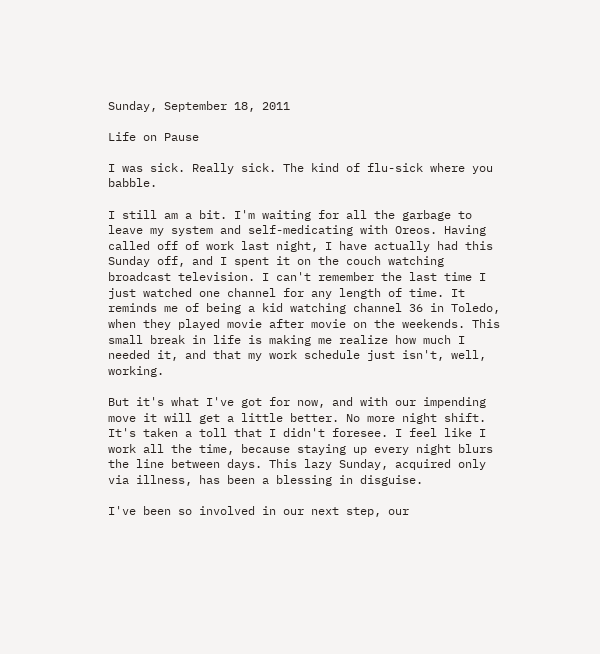Sunday, September 18, 2011

Life on Pause

I was sick. Really sick. The kind of flu-sick where you babble.

I still am a bit. I'm waiting for all the garbage to leave my system and self-medicating with Oreos. Having called off of work last night, I have actually had this Sunday off, and I spent it on the couch watching broadcast television. I can't remember the last time I just watched one channel for any length of time. It reminds me of being a kid watching channel 36 in Toledo, when they played movie after movie on the weekends. This small break in life is making me realize how much I needed it, and that my work schedule just isn't, well, working.

But it's what I've got for now, and with our impending move it will get a little better. No more night shift. It's taken a toll that I didn't foresee. I feel like I work all the time, because staying up every night blurs the line between days. This lazy Sunday, acquired only via illness, has been a blessing in disguise.

I've been so involved in our next step, our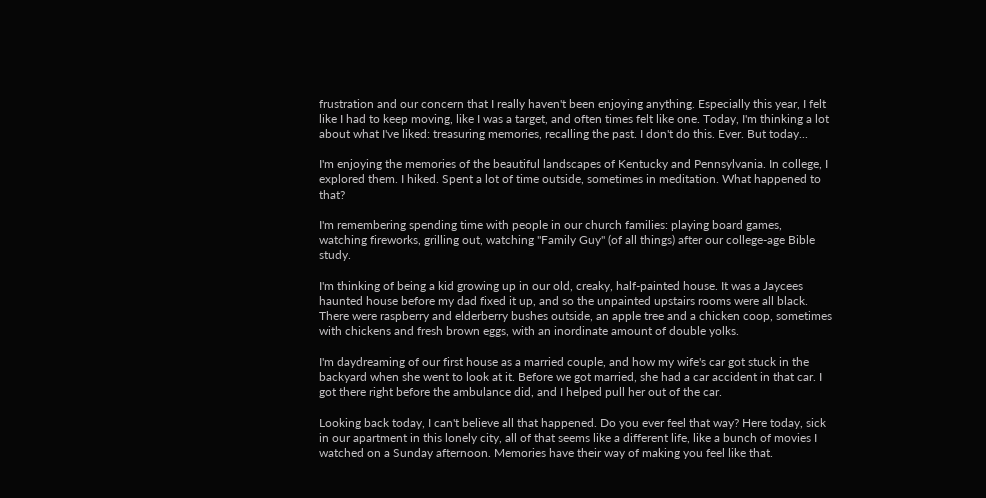frustration and our concern that I really haven't been enjoying anything. Especially this year, I felt like I had to keep moving, like I was a target, and often times felt like one. Today, I'm thinking a lot about what I've liked: treasuring memories, recalling the past. I don't do this. Ever. But today...

I'm enjoying the memories of the beautiful landscapes of Kentucky and Pennsylvania. In college, I explored them. I hiked. Spent a lot of time outside, sometimes in meditation. What happened to that?

I'm remembering spending time with people in our church families: playing board games, watching fireworks, grilling out, watching "Family Guy" (of all things) after our college-age Bible study.

I'm thinking of being a kid growing up in our old, creaky, half-painted house. It was a Jaycees haunted house before my dad fixed it up, and so the unpainted upstairs rooms were all black. There were raspberry and elderberry bushes outside, an apple tree and a chicken coop, sometimes with chickens and fresh brown eggs, with an inordinate amount of double yolks.

I'm daydreaming of our first house as a married couple, and how my wife's car got stuck in the backyard when she went to look at it. Before we got married, she had a car accident in that car. I got there right before the ambulance did, and I helped pull her out of the car.

Looking back today, I can't believe all that happened. Do you ever feel that way? Here today, sick in our apartment in this lonely city, all of that seems like a different life, like a bunch of movies I watched on a Sunday afternoon. Memories have their way of making you feel like that.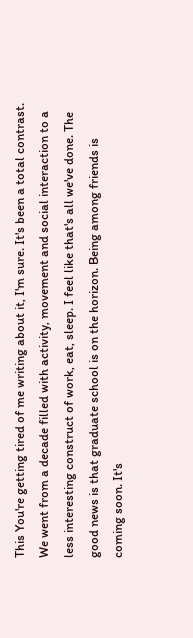This You're getting tired of me writing about it, I'm sure. It's been a total contrast. We went from a decade filled with activity, movement and social interaction to a less interesting construct of work, eat, sleep. I feel like that's all we've done. The good news is that graduate school is on the horizon. Being among friends is coming soon. It's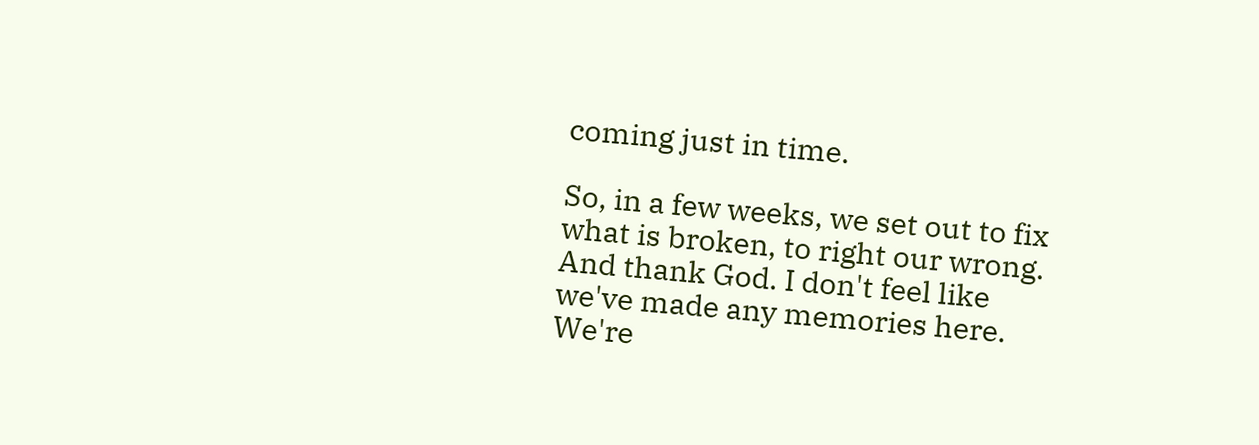coming just in time.

So, in a few weeks, we set out to fix what is broken, to right our wrong. And thank God. I don't feel like we've made any memories here. We're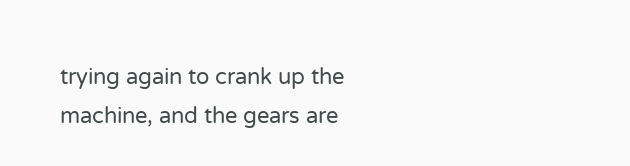trying again to crank up the machine, and the gears are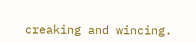creaking and wincing.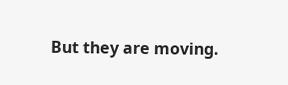But they are moving.